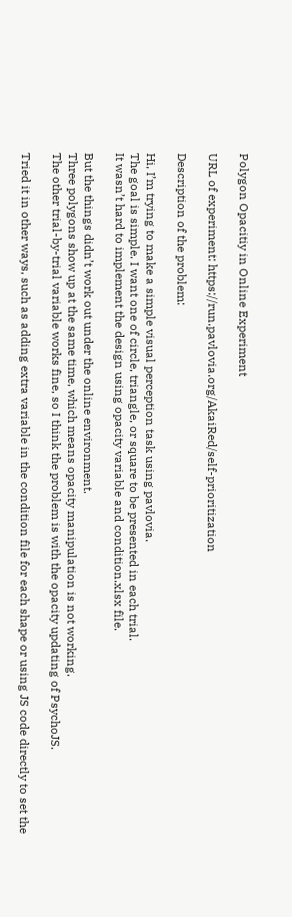Polygon Opacitiy in Online Experiment

URL of experiment: https://run.pavlovia.org/AkaiRed/self-prioritization

Description of the problem:

Hi, I’m trying to make a simple visual perception task using pavlovia.
The goal is simple. I want one of circle, triangle, or square to be presented in each trial.
It wasn’t hard to implement the design using opacity variable and condition.xlsx file.

But the things didn’t work out under the online environment.
Three polygons show up at the same time, which means opacity manipulation is not working.
The other trial-by-trial variable works fine, so I think the problem is with the opacity updating of PsychoJS.

Tried it in other ways, such as adding extra variable in the condition file for each shape or using JS code directly to set the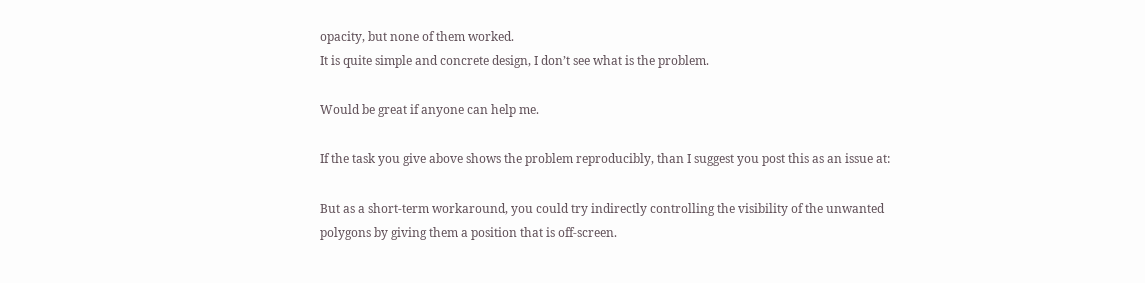opacity, but none of them worked.
It is quite simple and concrete design, I don’t see what is the problem.

Would be great if anyone can help me.

If the task you give above shows the problem reproducibly, than I suggest you post this as an issue at:

But as a short-term workaround, you could try indirectly controlling the visibility of the unwanted polygons by giving them a position that is off-screen.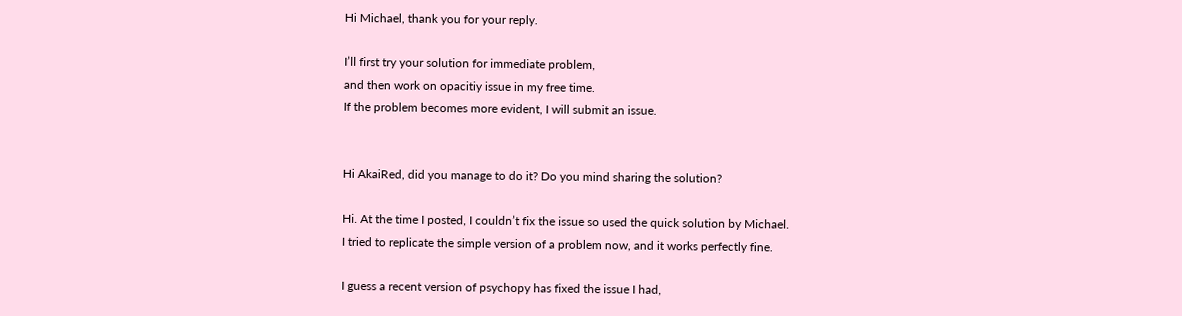Hi Michael, thank you for your reply.

I’ll first try your solution for immediate problem,
and then work on opacitiy issue in my free time.
If the problem becomes more evident, I will submit an issue.


Hi AkaiRed, did you manage to do it? Do you mind sharing the solution?

Hi. At the time I posted, I couldn’t fix the issue so used the quick solution by Michael.
I tried to replicate the simple version of a problem now, and it works perfectly fine.

I guess a recent version of psychopy has fixed the issue I had,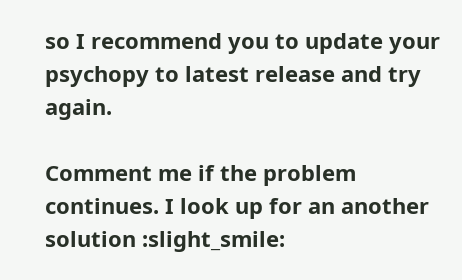so I recommend you to update your psychopy to latest release and try again.

Comment me if the problem continues. I look up for an another solution :slight_smile: